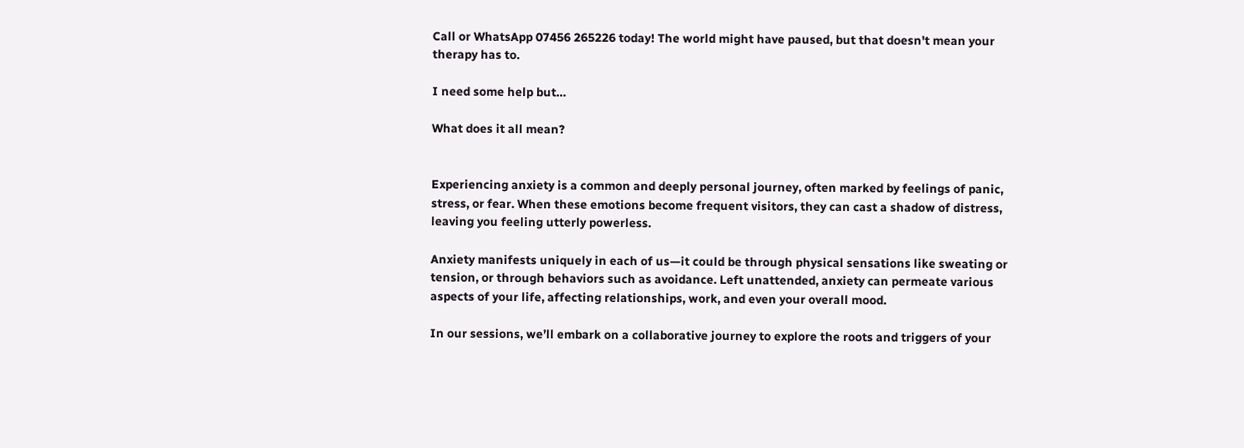Call or WhatsApp 07456 265226 today! The world might have paused, but that doesn't mean your therapy has to.

I need some help but…

What does it all mean?


Experiencing anxiety is a common and deeply personal journey, often marked by feelings of panic, stress, or fear. When these emotions become frequent visitors, they can cast a shadow of distress, leaving you feeling utterly powerless.

Anxiety manifests uniquely in each of us—it could be through physical sensations like sweating or tension, or through behaviors such as avoidance. Left unattended, anxiety can permeate various aspects of your life, affecting relationships, work, and even your overall mood.

In our sessions, we’ll embark on a collaborative journey to explore the roots and triggers of your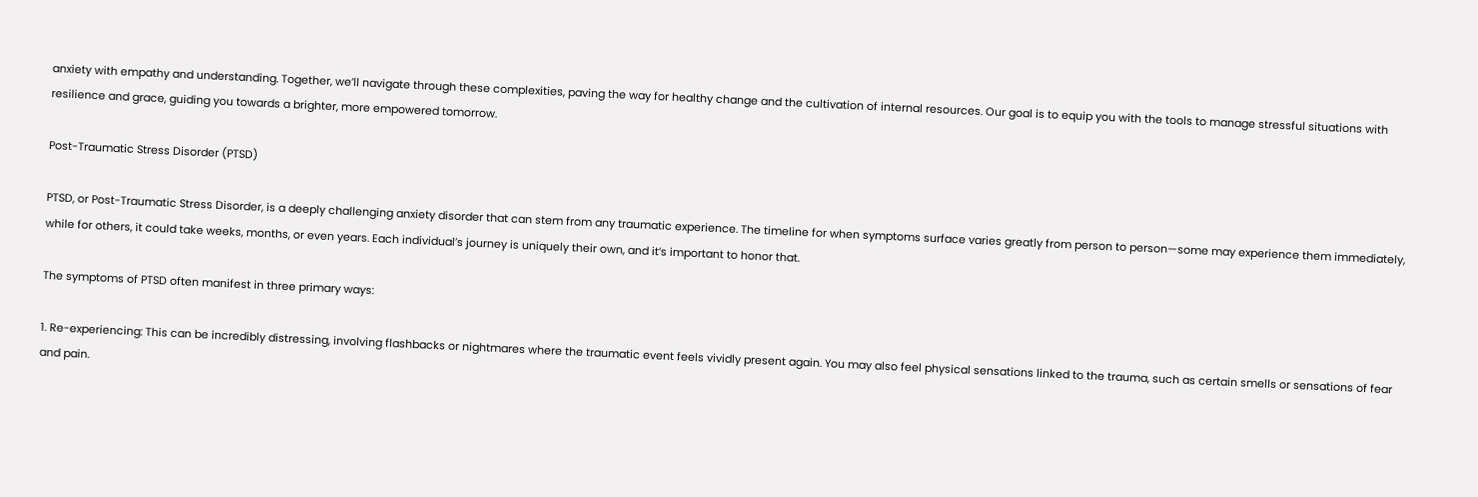anxiety with empathy and understanding. Together, we’ll navigate through these complexities, paving the way for healthy change and the cultivation of internal resources. Our goal is to equip you with the tools to manage stressful situations with resilience and grace, guiding you towards a brighter, more empowered tomorrow.

Post-Traumatic Stress Disorder (PTSD)

PTSD, or Post-Traumatic Stress Disorder, is a deeply challenging anxiety disorder that can stem from any traumatic experience. The timeline for when symptoms surface varies greatly from person to person—some may experience them immediately, while for others, it could take weeks, months, or even years. Each individual’s journey is uniquely their own, and it’s important to honor that.

The symptoms of PTSD often manifest in three primary ways:

1. Re-experiencing: This can be incredibly distressing, involving flashbacks or nightmares where the traumatic event feels vividly present again. You may also feel physical sensations linked to the trauma, such as certain smells or sensations of fear and pain.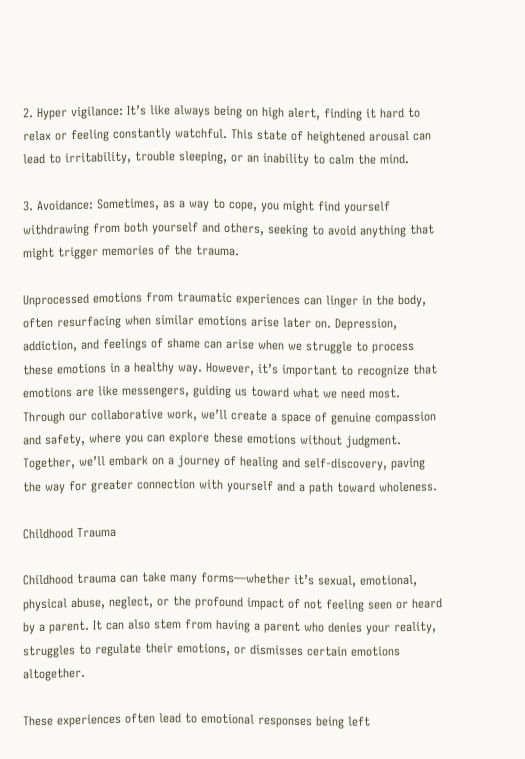2. Hyper vigilance: It’s like always being on high alert, finding it hard to relax or feeling constantly watchful. This state of heightened arousal can lead to irritability, trouble sleeping, or an inability to calm the mind.

3. Avoidance: Sometimes, as a way to cope, you might find yourself withdrawing from both yourself and others, seeking to avoid anything that might trigger memories of the trauma.

Unprocessed emotions from traumatic experiences can linger in the body, often resurfacing when similar emotions arise later on. Depression, addiction, and feelings of shame can arise when we struggle to process these emotions in a healthy way. However, it’s important to recognize that emotions are like messengers, guiding us toward what we need most. Through our collaborative work, we’ll create a space of genuine compassion and safety, where you can explore these emotions without judgment. Together, we’ll embark on a journey of healing and self-discovery, paving the way for greater connection with yourself and a path toward wholeness.

Childhood Trauma

Childhood trauma can take many forms—whether it’s sexual, emotional, physical abuse, neglect, or the profound impact of not feeling seen or heard by a parent. It can also stem from having a parent who denies your reality, struggles to regulate their emotions, or dismisses certain emotions altogether.

These experiences often lead to emotional responses being left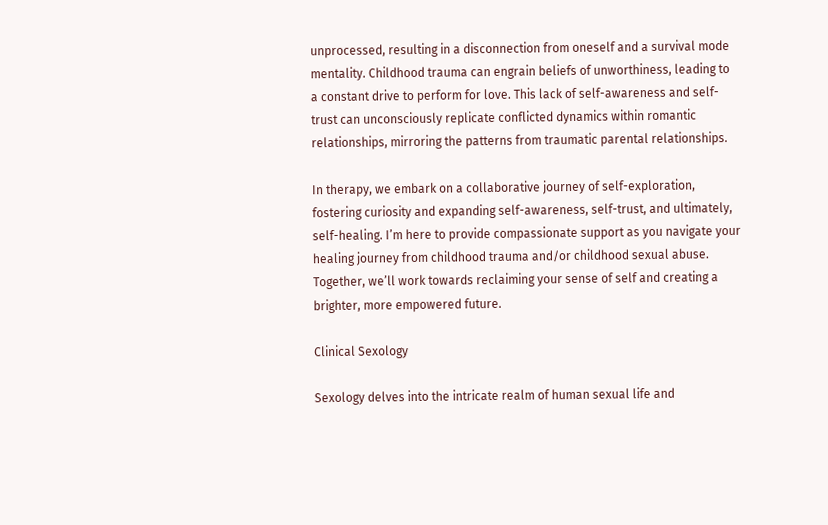unprocessed, resulting in a disconnection from oneself and a survival mode mentality. Childhood trauma can engrain beliefs of unworthiness, leading to a constant drive to perform for love. This lack of self-awareness and self-trust can unconsciously replicate conflicted dynamics within romantic relationships, mirroring the patterns from traumatic parental relationships.

In therapy, we embark on a collaborative journey of self-exploration, fostering curiosity and expanding self-awareness, self-trust, and ultimately, self-healing. I’m here to provide compassionate support as you navigate your healing journey from childhood trauma and/or childhood sexual abuse. Together, we’ll work towards reclaiming your sense of self and creating a brighter, more empowered future.

Clinical Sexology

Sexology delves into the intricate realm of human sexual life and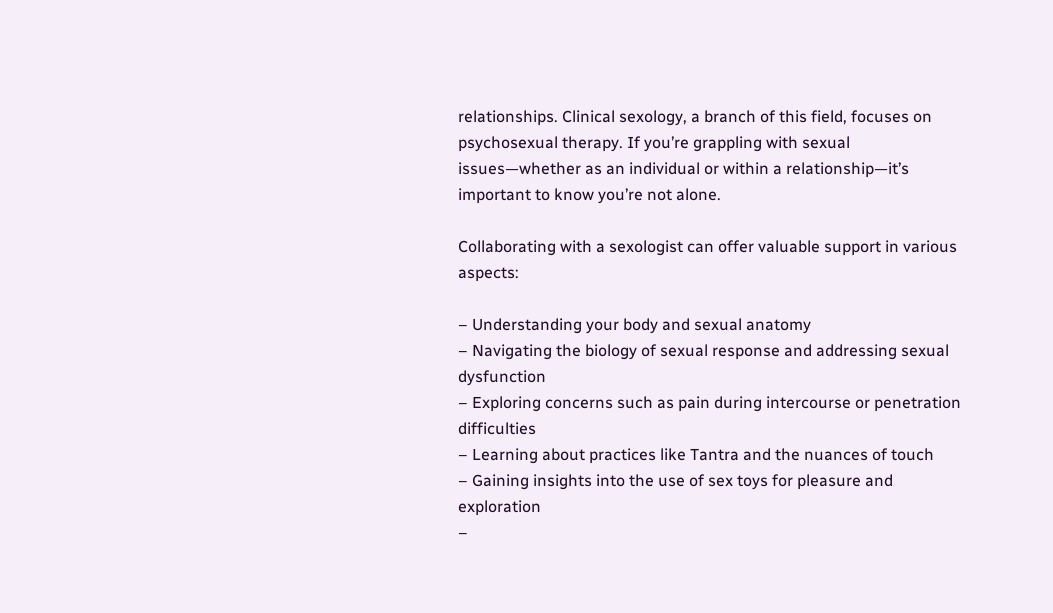relationships. Clinical sexology, a branch of this field, focuses on psychosexual therapy. If you’re grappling with sexual issues—whether as an individual or within a relationship—it’s important to know you’re not alone.

Collaborating with a sexologist can offer valuable support in various aspects:

– Understanding your body and sexual anatomy
– Navigating the biology of sexual response and addressing sexual dysfunction
– Exploring concerns such as pain during intercourse or penetration difficulties
– Learning about practices like Tantra and the nuances of touch
– Gaining insights into the use of sex toys for pleasure and exploration
–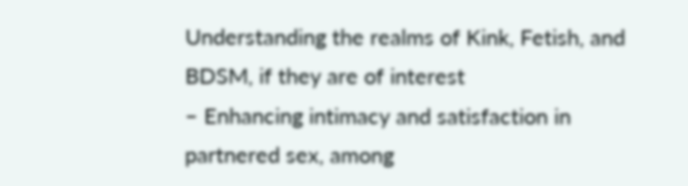Understanding the realms of Kink, Fetish, and BDSM, if they are of interest
– Enhancing intimacy and satisfaction in partnered sex, among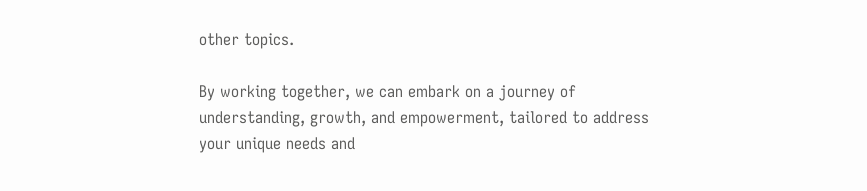other topics.

By working together, we can embark on a journey of understanding, growth, and empowerment, tailored to address your unique needs and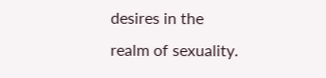desires in the realm of sexuality.